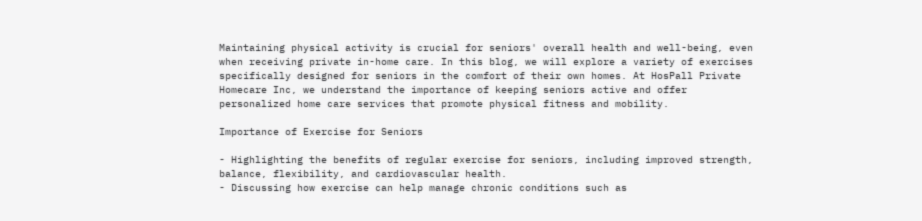Maintaining physical activity is crucial for seniors' overall health and well-being, even when receiving private in-home care. In this blog, we will explore a variety of exercises specifically designed for seniors in the comfort of their own homes. At HosPall Private Homecare Inc, we understand the importance of keeping seniors active and offer personalized home care services that promote physical fitness and mobility.

Importance of Exercise for Seniors

- Highlighting the benefits of regular exercise for seniors, including improved strength, balance, flexibility, and cardiovascular health.
- Discussing how exercise can help manage chronic conditions such as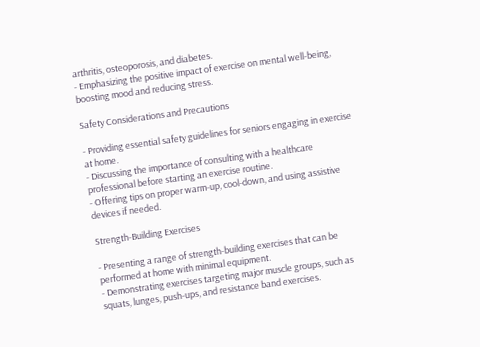arthritis, osteoporosis, and diabetes.
- Emphasizing the positive impact of exercise on mental well-being, boosting mood and reducing stress.

Safety Considerations and Precautions

- Providing essential safety guidelines for seniors engaging in exercise at home.
- Discussing the importance of consulting with a healthcare professional before starting an exercise routine.
- Offering tips on proper warm-up, cool-down, and using assistive devices if needed.

Strength-Building Exercises

- Presenting a range of strength-building exercises that can be performed at home with minimal equipment.
- Demonstrating exercises targeting major muscle groups, such as squats, lunges, push-ups, and resistance band exercises.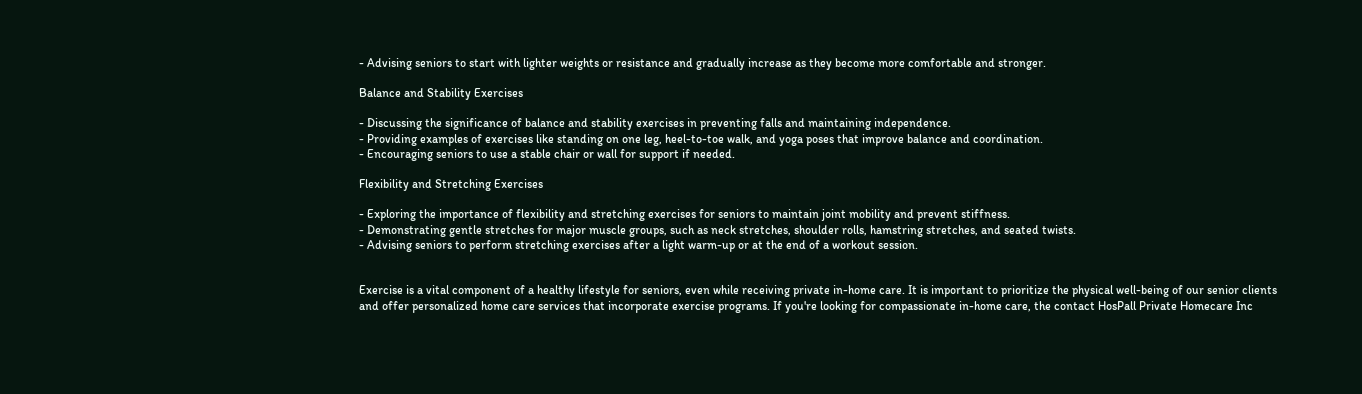- Advising seniors to start with lighter weights or resistance and gradually increase as they become more comfortable and stronger.

Balance and Stability Exercises

- Discussing the significance of balance and stability exercises in preventing falls and maintaining independence.
- Providing examples of exercises like standing on one leg, heel-to-toe walk, and yoga poses that improve balance and coordination.
- Encouraging seniors to use a stable chair or wall for support if needed.

Flexibility and Stretching Exercises

- Exploring the importance of flexibility and stretching exercises for seniors to maintain joint mobility and prevent stiffness.
- Demonstrating gentle stretches for major muscle groups, such as neck stretches, shoulder rolls, hamstring stretches, and seated twists.
- Advising seniors to perform stretching exercises after a light warm-up or at the end of a workout session.


Exercise is a vital component of a healthy lifestyle for seniors, even while receiving private in-home care. It is important to prioritize the physical well-being of our senior clients and offer personalized home care services that incorporate exercise programs. If you're looking for compassionate in-home care, the contact HosPall Private Homecare Inc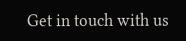Get in touch with us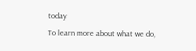today
To learn more about what we do,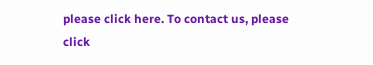please click here. To contact us, please click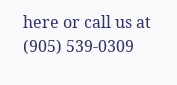here or call us at (905) 539-0309